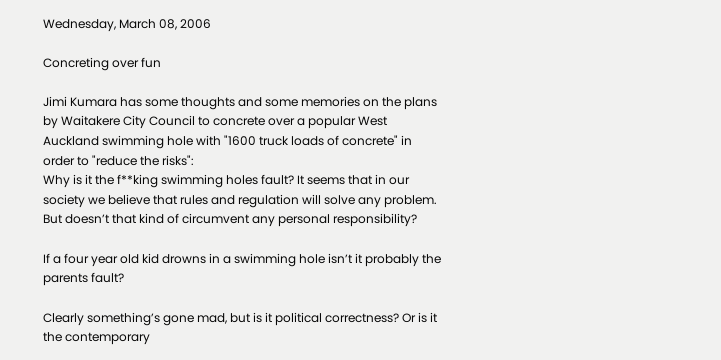Wednesday, March 08, 2006

Concreting over fun

Jimi Kumara has some thoughts and some memories on the plans by Waitakere City Council to concrete over a popular West Auckland swimming hole with "1600 truck loads of concrete" in order to "reduce the risks":
Why is it the f**king swimming holes fault? It seems that in our society we believe that rules and regulation will solve any problem. But doesn’t that kind of circumvent any personal responsibility?

If a four year old kid drowns in a swimming hole isn’t it probably the parents fault?

Clearly something’s gone mad, but is it political correctness? Or is it the contemporary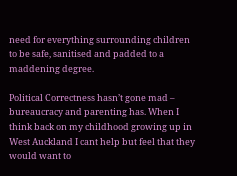need for everything surrounding children to be safe, sanitised and padded to a maddening degree.

Political Correctness hasn’t gone mad – bureaucracy and parenting has. When I think back on my childhood growing up in West Auckland I cant help but feel that they would want to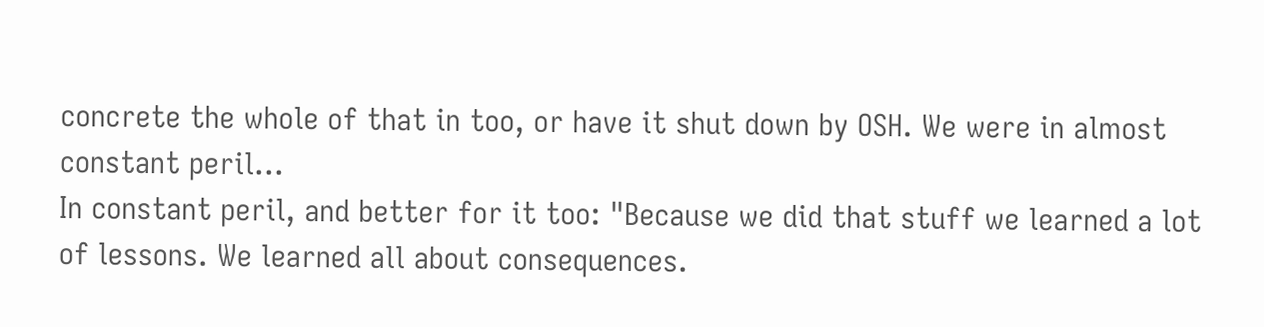concrete the whole of that in too, or have it shut down by OSH. We were in almost constant peril...
In constant peril, and better for it too: "Because we did that stuff we learned a lot of lessons. We learned all about consequences.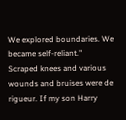We explored boundaries. We became self-reliant."
Scraped knees and various wounds and bruises were de rigueur. If my son Harry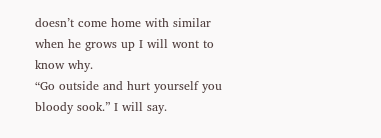doesn’t come home with similar when he grows up I will wont to know why.
“Go outside and hurt yourself you bloody sook.” I will say.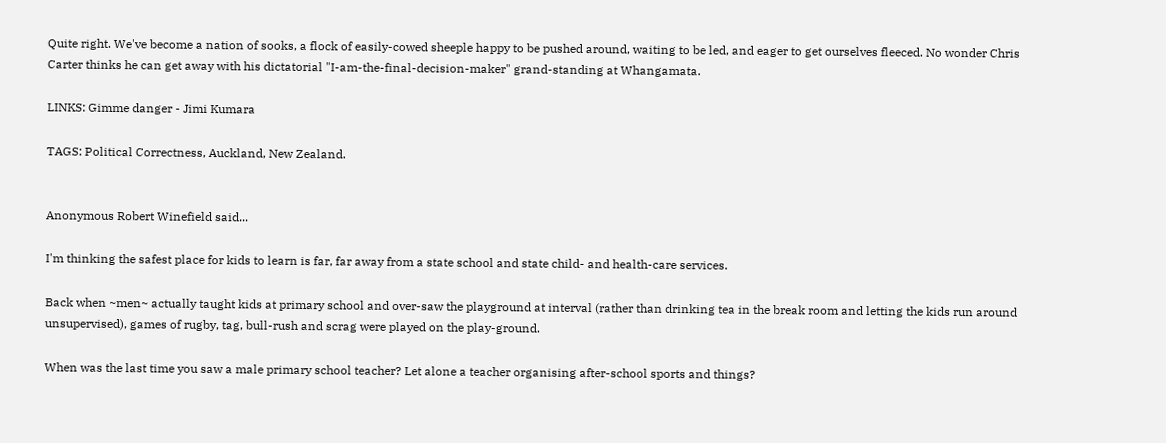Quite right. We've become a nation of sooks, a flock of easily-cowed sheeple happy to be pushed around, waiting to be led, and eager to get ourselves fleeced. No wonder Chris Carter thinks he can get away with his dictatorial "I-am-the-final-decision-maker" grand-standing at Whangamata.

LINKS: Gimme danger - Jimi Kumara

TAGS: Political Correctness, Auckland, New Zealand.


Anonymous Robert Winefield said...

I'm thinking the safest place for kids to learn is far, far away from a state school and state child- and health-care services.

Back when ~men~ actually taught kids at primary school and over-saw the playground at interval (rather than drinking tea in the break room and letting the kids run around unsupervised), games of rugby, tag, bull-rush and scrag were played on the play-ground.

When was the last time you saw a male primary school teacher? Let alone a teacher organising after-school sports and things?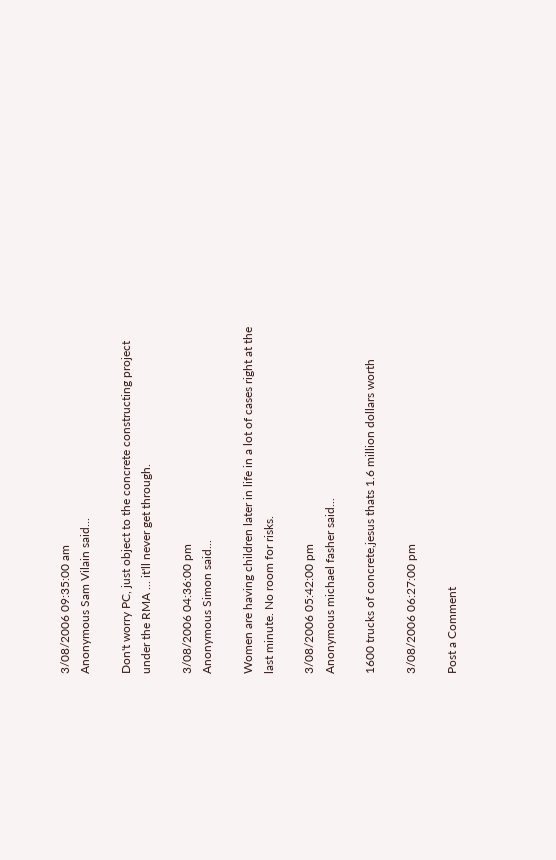3/08/2006 09:35:00 am
Anonymous Sam Vilain said...

Don't worry PC, just object to the concrete constructing project under the RMA ... it'll never get through.

3/08/2006 04:36:00 pm
Anonymous Simon said...

Women are having children later in life in a lot of cases right at the last minute. No room for risks.

3/08/2006 05:42:00 pm
Anonymous michael fasher said...

1600 trucks of concrete,jesus thats 1.6 million dollars worth

3/08/2006 06:27:00 pm

Post a Comment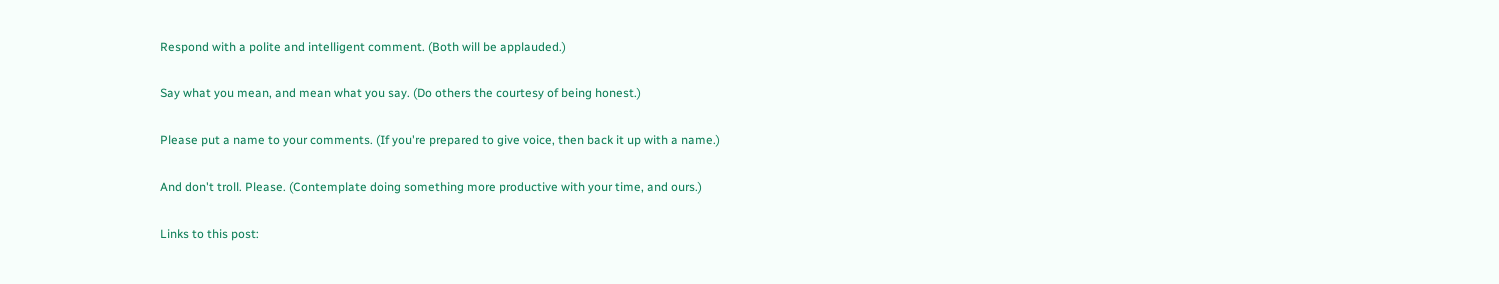Respond with a polite and intelligent comment. (Both will be applauded.)

Say what you mean, and mean what you say. (Do others the courtesy of being honest.)

Please put a name to your comments. (If you're prepared to give voice, then back it up with a name.)

And don't troll. Please. (Contemplate doing something more productive with your time, and ours.)

Links to this post: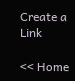Create a Link

<< Home